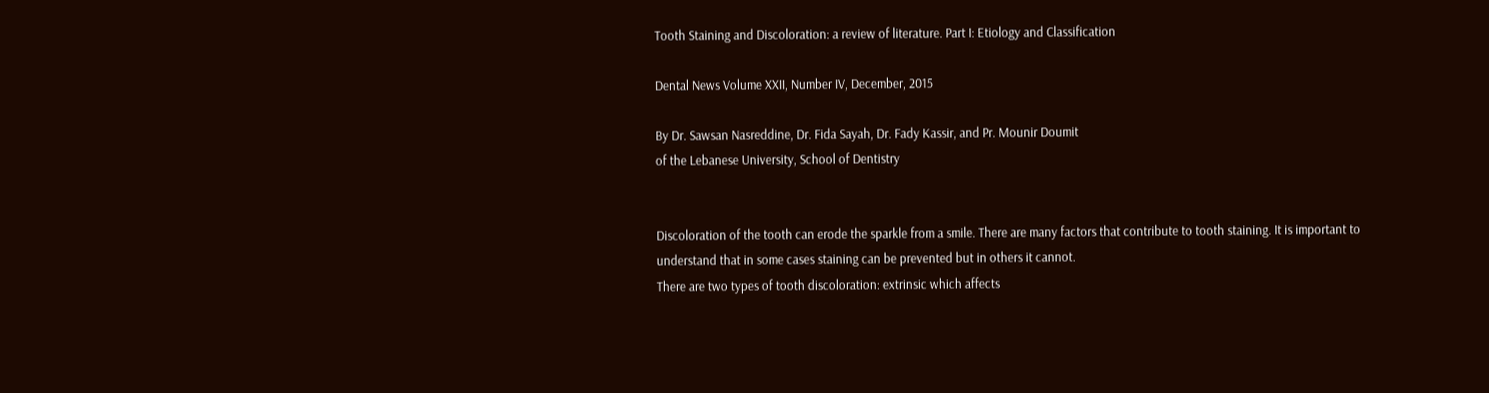Tooth Staining and Discoloration: a review of literature. Part I: Etiology and Classification

Dental News Volume XXII, Number IV, December, 2015

By Dr. Sawsan Nasreddine, Dr. Fida Sayah, Dr. Fady Kassir, and Pr. Mounir Doumit
of the Lebanese University, School of Dentistry


Discoloration of the tooth can erode the sparkle from a smile. There are many factors that contribute to tooth staining. It is important to understand that in some cases staining can be prevented but in others it cannot.
There are two types of tooth discoloration: extrinsic which affects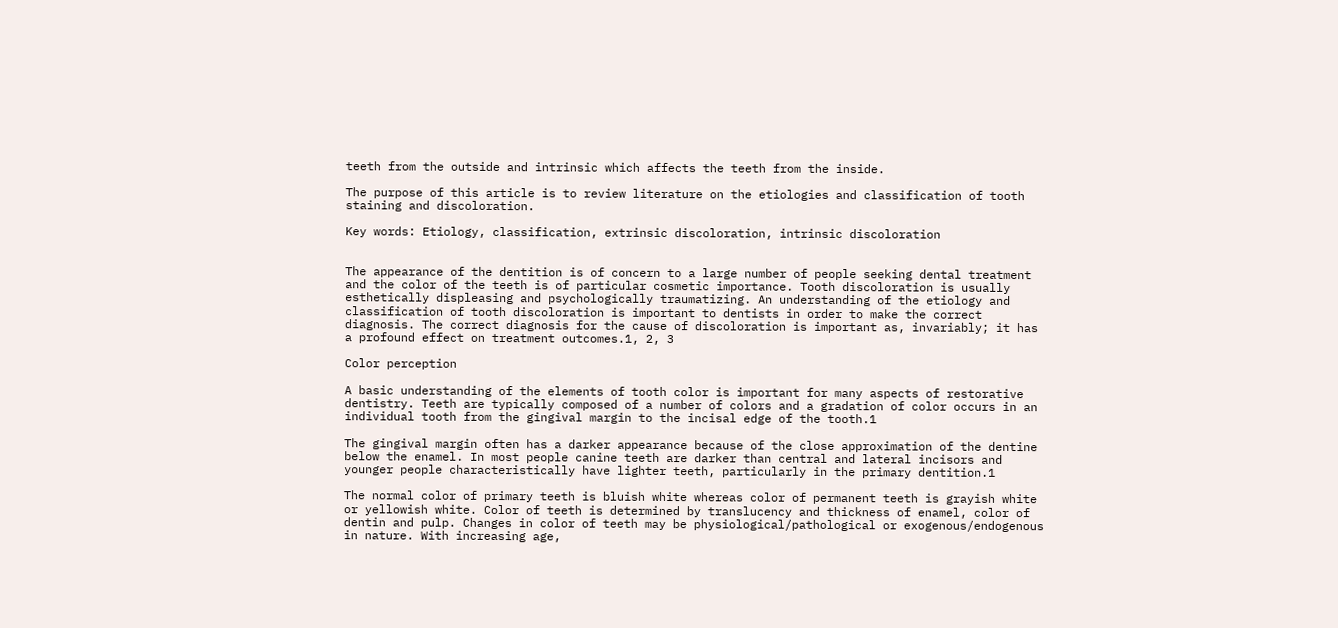teeth from the outside and intrinsic which affects the teeth from the inside.

The purpose of this article is to review literature on the etiologies and classification of tooth staining and discoloration.

Key words: Etiology, classification, extrinsic discoloration, intrinsic discoloration


The appearance of the dentition is of concern to a large number of people seeking dental treatment and the color of the teeth is of particular cosmetic importance. Tooth discoloration is usually esthetically displeasing and psychologically traumatizing. An understanding of the etiology and classification of tooth discoloration is important to dentists in order to make the correct diagnosis. The correct diagnosis for the cause of discoloration is important as, invariably; it has a profound effect on treatment outcomes.1, 2, 3

Color perception

A basic understanding of the elements of tooth color is important for many aspects of restorative dentistry. Teeth are typically composed of a number of colors and a gradation of color occurs in an individual tooth from the gingival margin to the incisal edge of the tooth.1

The gingival margin often has a darker appearance because of the close approximation of the dentine below the enamel. In most people canine teeth are darker than central and lateral incisors and younger people characteristically have lighter teeth, particularly in the primary dentition.1

The normal color of primary teeth is bluish white whereas color of permanent teeth is grayish white or yellowish white. Color of teeth is determined by translucency and thickness of enamel, color of dentin and pulp. Changes in color of teeth may be physiological/pathological or exogenous/endogenous in nature. With increasing age,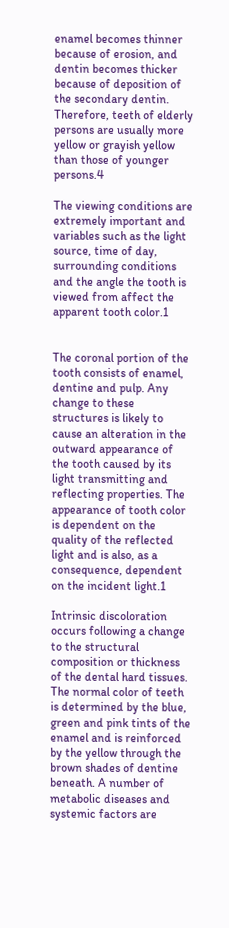enamel becomes thinner because of erosion, and dentin becomes thicker because of deposition of the secondary dentin. Therefore, teeth of elderly persons are usually more yellow or grayish yellow than those of younger persons.4

The viewing conditions are extremely important and variables such as the light source, time of day, surrounding conditions and the angle the tooth is viewed from affect the apparent tooth color.1


The coronal portion of the tooth consists of enamel, dentine and pulp. Any change to these structures is likely to cause an alteration in the outward appearance of the tooth caused by its light transmitting and reflecting properties. The appearance of tooth color is dependent on the quality of the reflected light and is also, as a consequence, dependent on the incident light.1

Intrinsic discoloration occurs following a change to the structural composition or thickness of the dental hard tissues. The normal color of teeth is determined by the blue, green and pink tints of the enamel and is reinforced by the yellow through the brown shades of dentine beneath. A number of metabolic diseases and systemic factors are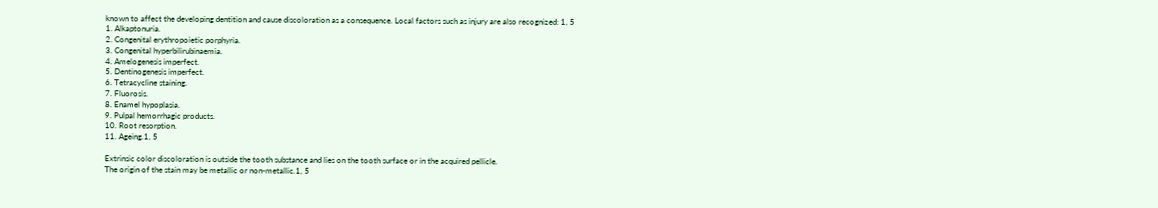known to affect the developing dentition and cause discoloration as a consequence. Local factors such as injury are also recognized: 1, 5
1. Alkaptonuria.
2. Congenital erythropoietic porphyria.
3. Congenital hyperbilirubinaemia.
4. Amelogenesis imperfect.
5. Dentinogenesis imperfect.
6. Tetracycline staining.
7. Fluorosis.
8. Enamel hypoplasia.
9. Pulpal hemorrhagic products.
10. Root resorption.
11. Ageing.1, 5

Extrinsic color discoloration is outside the tooth substance and lies on the tooth surface or in the acquired pellicle.
The origin of the stain may be metallic or non-metallic.1, 5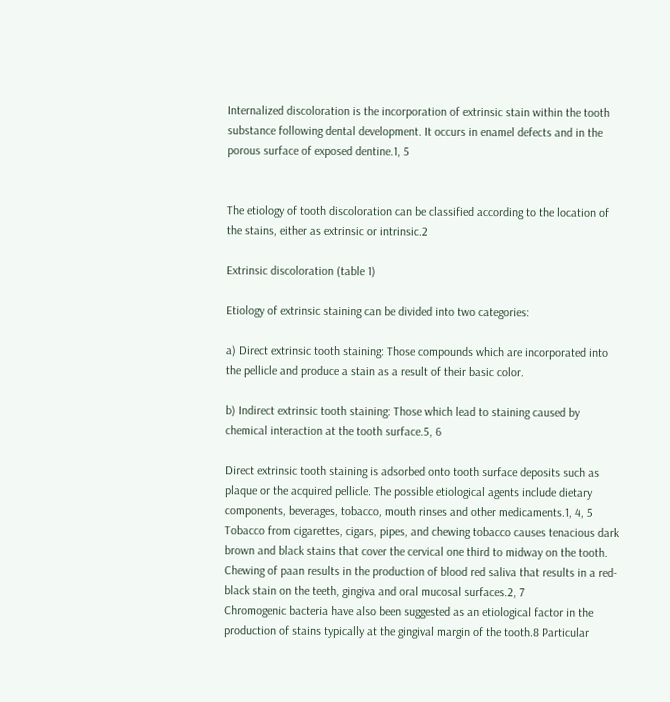Internalized discoloration is the incorporation of extrinsic stain within the tooth substance following dental development. It occurs in enamel defects and in the porous surface of exposed dentine.1, 5


The etiology of tooth discoloration can be classified according to the location of the stains, either as extrinsic or intrinsic.2

Extrinsic discoloration (table 1)

Etiology of extrinsic staining can be divided into two categories:

a) Direct extrinsic tooth staining: Those compounds which are incorporated into the pellicle and produce a stain as a result of their basic color.

b) Indirect extrinsic tooth staining: Those which lead to staining caused by chemical interaction at the tooth surface.5, 6

Direct extrinsic tooth staining is adsorbed onto tooth surface deposits such as plaque or the acquired pellicle. The possible etiological agents include dietary components, beverages, tobacco, mouth rinses and other medicaments.1, 4, 5
Tobacco from cigarettes, cigars, pipes, and chewing tobacco causes tenacious dark brown and black stains that cover the cervical one third to midway on the tooth. Chewing of paan results in the production of blood red saliva that results in a red-black stain on the teeth, gingiva and oral mucosal surfaces.2, 7
Chromogenic bacteria have also been suggested as an etiological factor in the production of stains typically at the gingival margin of the tooth.8 Particular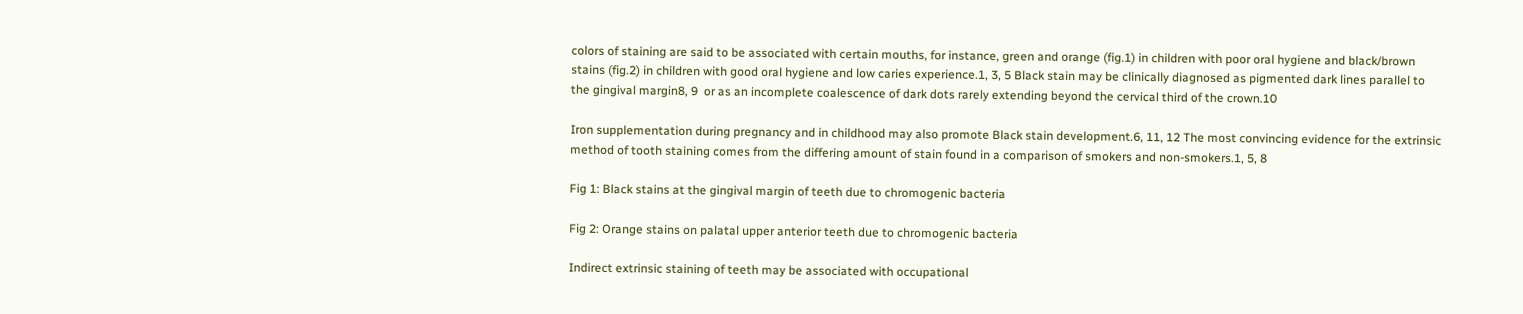colors of staining are said to be associated with certain mouths, for instance, green and orange (fig.1) in children with poor oral hygiene and black/brown stains (fig.2) in children with good oral hygiene and low caries experience.1, 3, 5 Black stain may be clinically diagnosed as pigmented dark lines parallel to the gingival margin8, 9  or as an incomplete coalescence of dark dots rarely extending beyond the cervical third of the crown.10

Iron supplementation during pregnancy and in childhood may also promote Black stain development.6, 11, 12 The most convincing evidence for the extrinsic method of tooth staining comes from the differing amount of stain found in a comparison of smokers and non-smokers.1, 5, 8

Fig 1: Black stains at the gingival margin of teeth due to chromogenic bacteria

Fig 2: Orange stains on palatal upper anterior teeth due to chromogenic bacteria

Indirect extrinsic staining of teeth may be associated with occupational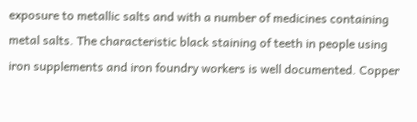exposure to metallic salts and with a number of medicines containing metal salts. The characteristic black staining of teeth in people using iron supplements and iron foundry workers is well documented. Copper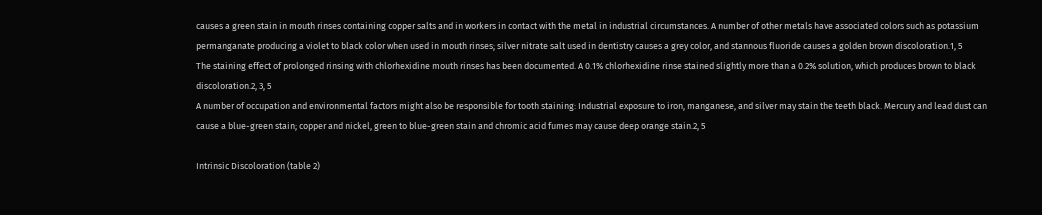causes a green stain in mouth rinses containing copper salts and in workers in contact with the metal in industrial circumstances. A number of other metals have associated colors such as potassium permanganate producing a violet to black color when used in mouth rinses; silver nitrate salt used in dentistry causes a grey color, and stannous fluoride causes a golden brown discoloration.1, 5
The staining effect of prolonged rinsing with chlorhexidine mouth rinses has been documented. A 0.1% chlorhexidine rinse stained slightly more than a 0.2% solution, which produces brown to black discoloration.2, 3, 5
A number of occupation and environmental factors might also be responsible for tooth staining: Industrial exposure to iron, manganese, and silver may stain the teeth black. Mercury and lead dust can cause a blue-green stain; copper and nickel, green to blue-green stain and chromic acid fumes may cause deep orange stain.2, 5

Intrinsic Discoloration (table 2)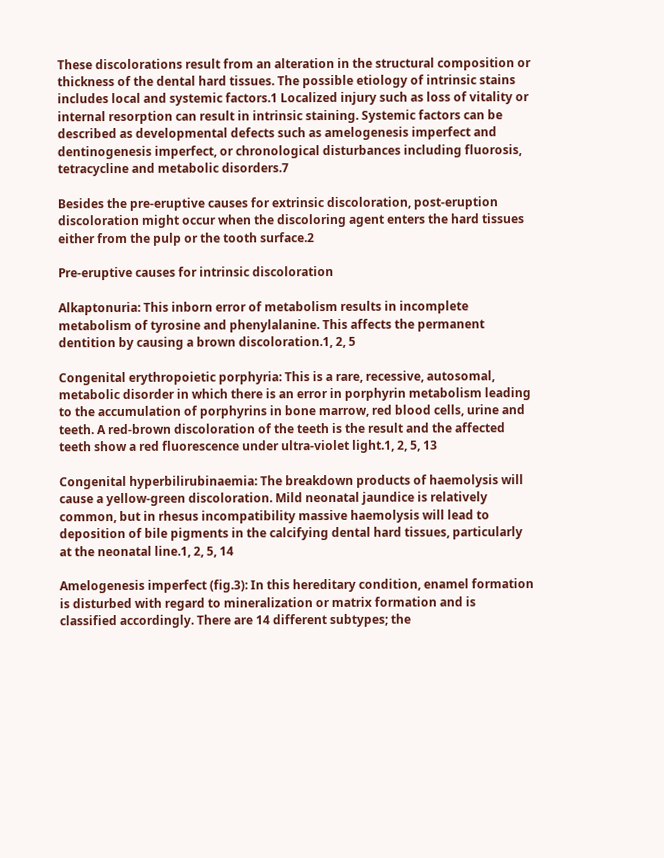These discolorations result from an alteration in the structural composition or thickness of the dental hard tissues. The possible etiology of intrinsic stains includes local and systemic factors.1 Localized injury such as loss of vitality or internal resorption can result in intrinsic staining. Systemic factors can be described as developmental defects such as amelogenesis imperfect and dentinogenesis imperfect, or chronological disturbances including fluorosis, tetracycline and metabolic disorders.7

Besides the pre-eruptive causes for extrinsic discoloration, post-eruption discoloration might occur when the discoloring agent enters the hard tissues either from the pulp or the tooth surface.2

Pre-eruptive causes for intrinsic discoloration

Alkaptonuria: This inborn error of metabolism results in incomplete metabolism of tyrosine and phenylalanine. This affects the permanent dentition by causing a brown discoloration.1, 2, 5

Congenital erythropoietic porphyria: This is a rare, recessive, autosomal, metabolic disorder in which there is an error in porphyrin metabolism leading to the accumulation of porphyrins in bone marrow, red blood cells, urine and teeth. A red-brown discoloration of the teeth is the result and the affected teeth show a red fluorescence under ultra-violet light.1, 2, 5, 13

Congenital hyperbilirubinaemia: The breakdown products of haemolysis will cause a yellow-green discoloration. Mild neonatal jaundice is relatively common, but in rhesus incompatibility massive haemolysis will lead to deposition of bile pigments in the calcifying dental hard tissues, particularly at the neonatal line.1, 2, 5, 14

Amelogenesis imperfect (fig.3): In this hereditary condition, enamel formation is disturbed with regard to mineralization or matrix formation and is classified accordingly. There are 14 different subtypes; the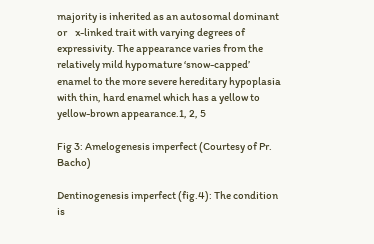majority is inherited as an autosomal dominant or    x-linked trait with varying degrees of expressivity. The appearance varies from the relatively mild hypomature ‘snow-capped’ enamel to the more severe hereditary hypoplasia with thin, hard enamel which has a yellow to yellow-brown appearance.1, 2, 5

Fig 3: Amelogenesis imperfect (Courtesy of Pr. Bacho)

Dentinogenesis imperfect (fig.4): The condition is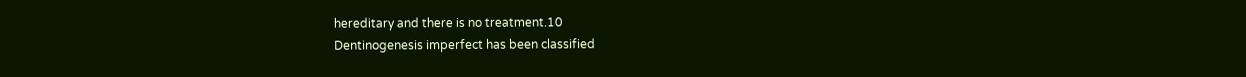hereditary and there is no treatment.10
Dentinogenesis imperfect has been classified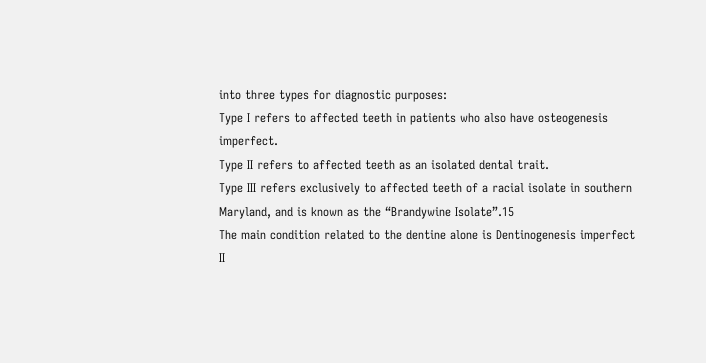into three types for diagnostic purposes:
Type I refers to affected teeth in patients who also have osteogenesis imperfect.
Type II refers to affected teeth as an isolated dental trait.
Type III refers exclusively to affected teeth of a racial isolate in southern Maryland, and is known as the “Brandywine Isolate”.15
The main condition related to the dentine alone is Dentinogenesis imperfect II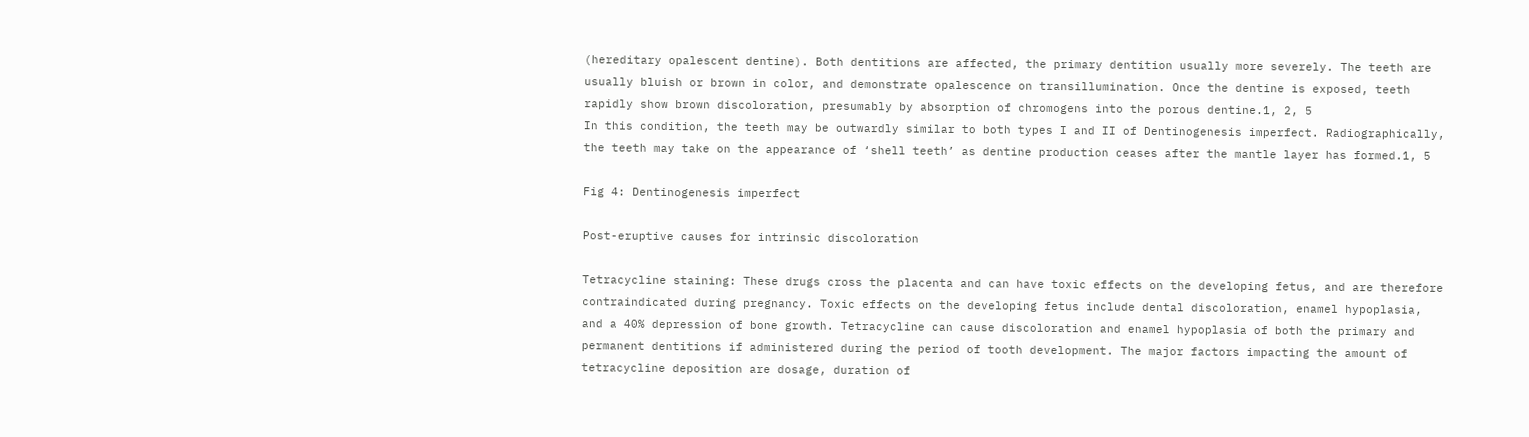(hereditary opalescent dentine). Both dentitions are affected, the primary dentition usually more severely. The teeth are usually bluish or brown in color, and demonstrate opalescence on transillumination. Once the dentine is exposed, teeth rapidly show brown discoloration, presumably by absorption of chromogens into the porous dentine.1, 2, 5
In this condition, the teeth may be outwardly similar to both types I and II of Dentinogenesis imperfect. Radiographically, the teeth may take on the appearance of ‘shell teeth’ as dentine production ceases after the mantle layer has formed.1, 5

Fig 4: Dentinogenesis imperfect

Post-eruptive causes for intrinsic discoloration

Tetracycline staining: These drugs cross the placenta and can have toxic effects on the developing fetus, and are therefore contraindicated during pregnancy. Toxic effects on the developing fetus include dental discoloration, enamel hypoplasia, and a 40% depression of bone growth. Tetracycline can cause discoloration and enamel hypoplasia of both the primary and permanent dentitions if administered during the period of tooth development. The major factors impacting the amount of tetracycline deposition are dosage, duration of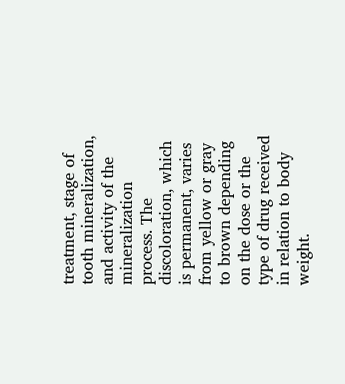treatment, stage of tooth mineralization, and activity of the mineralization process. The discoloration, which is permanent, varies from yellow or gray to brown depending on the dose or the type of drug received in relation to body weight.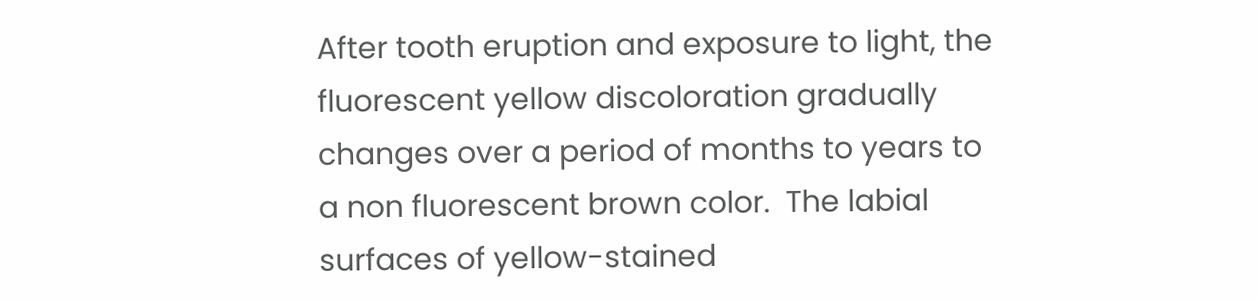After tooth eruption and exposure to light, the fluorescent yellow discoloration gradually changes over a period of months to years to a non fluorescent brown color.  The labial surfaces of yellow-stained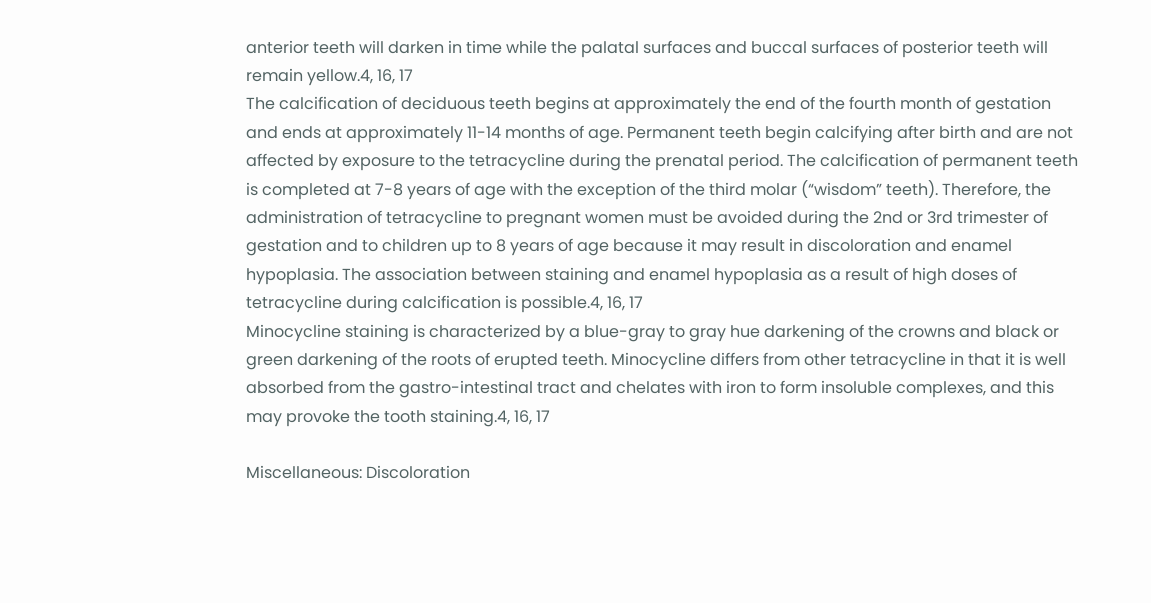anterior teeth will darken in time while the palatal surfaces and buccal surfaces of posterior teeth will remain yellow.4, 16, 17
The calcification of deciduous teeth begins at approximately the end of the fourth month of gestation and ends at approximately 11-14 months of age. Permanent teeth begin calcifying after birth and are not affected by exposure to the tetracycline during the prenatal period. The calcification of permanent teeth is completed at 7-8 years of age with the exception of the third molar (“wisdom” teeth). Therefore, the administration of tetracycline to pregnant women must be avoided during the 2nd or 3rd trimester of gestation and to children up to 8 years of age because it may result in discoloration and enamel hypoplasia. The association between staining and enamel hypoplasia as a result of high doses of tetracycline during calcification is possible.4, 16, 17
Minocycline staining is characterized by a blue-gray to gray hue darkening of the crowns and black or green darkening of the roots of erupted teeth. Minocycline differs from other tetracycline in that it is well absorbed from the gastro-intestinal tract and chelates with iron to form insoluble complexes, and this may provoke the tooth staining.4, 16, 17

Miscellaneous: Discoloration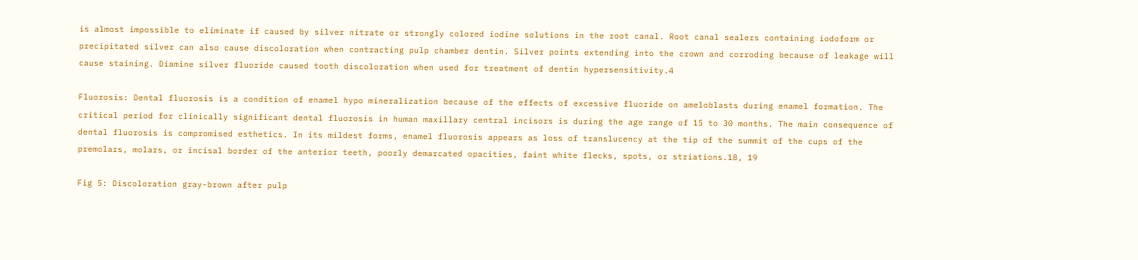is almost impossible to eliminate if caused by silver nitrate or strongly colored iodine solutions in the root canal. Root canal sealers containing iodoform or precipitated silver can also cause discoloration when contracting pulp chamber dentin. Silver points extending into the crown and corroding because of leakage will cause staining. Diamine silver fluoride caused tooth discoloration when used for treatment of dentin hypersensitivity.4

Fluorosis: Dental fluorosis is a condition of enamel hypo mineralization because of the effects of excessive fluoride on ameloblasts during enamel formation. The critical period for clinically significant dental fluorosis in human maxillary central incisors is during the age range of 15 to 30 months. The main consequence of dental fluorosis is compromised esthetics. In its mildest forms, enamel fluorosis appears as loss of translucency at the tip of the summit of the cups of the premolars, molars, or incisal border of the anterior teeth, poorly demarcated opacities, faint white flecks, spots, or striations.18, 19

Fig 5: Discoloration gray-brown after pulp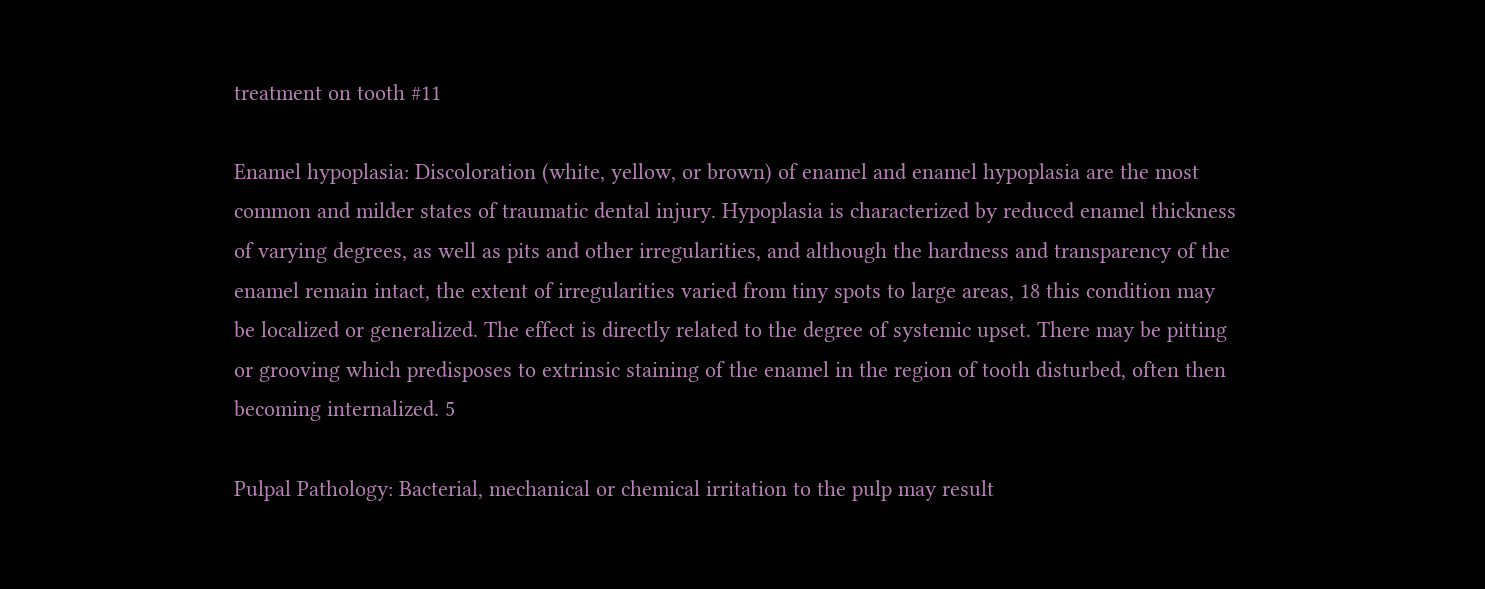treatment on tooth #11

Enamel hypoplasia: Discoloration (white, yellow, or brown) of enamel and enamel hypoplasia are the most common and milder states of traumatic dental injury. Hypoplasia is characterized by reduced enamel thickness of varying degrees, as well as pits and other irregularities, and although the hardness and transparency of the enamel remain intact, the extent of irregularities varied from tiny spots to large areas, 18 this condition may be localized or generalized. The effect is directly related to the degree of systemic upset. There may be pitting or grooving which predisposes to extrinsic staining of the enamel in the region of tooth disturbed, often then becoming internalized. 5

Pulpal Pathology: Bacterial, mechanical or chemical irritation to the pulp may result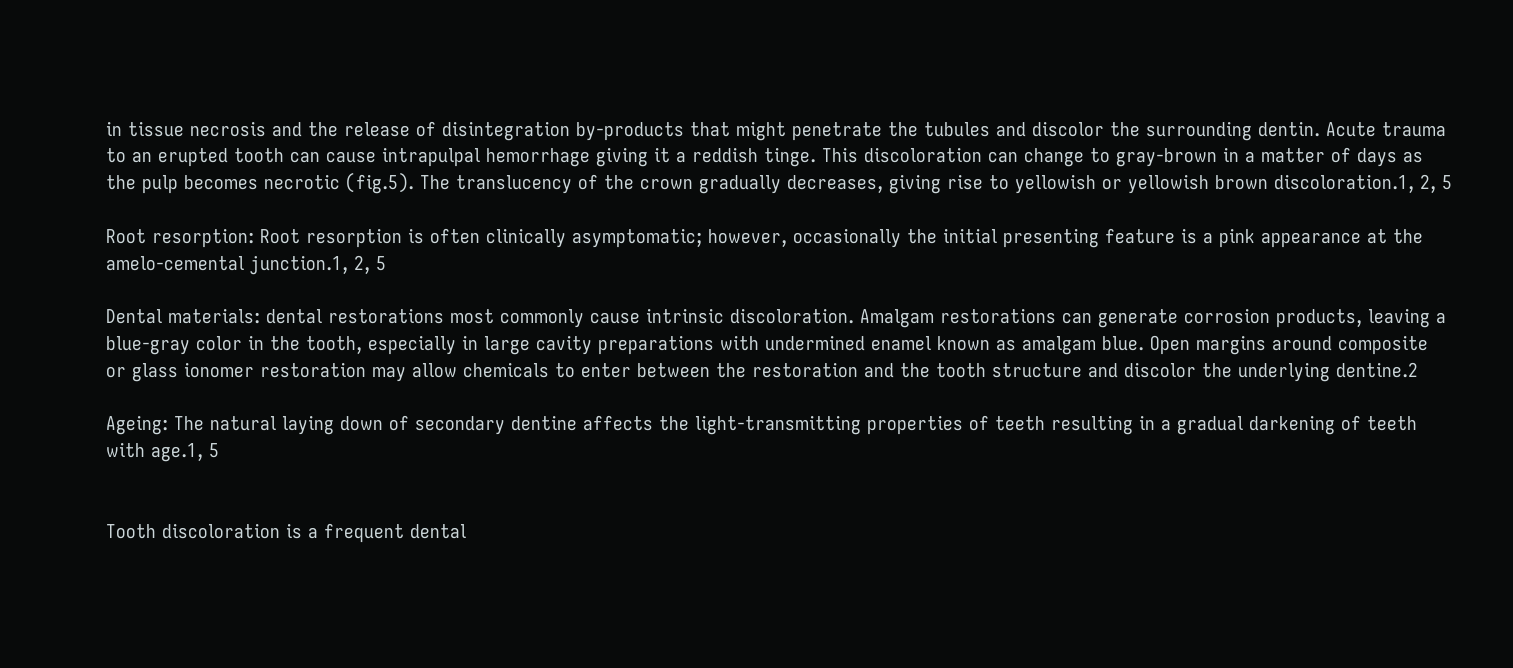in tissue necrosis and the release of disintegration by-products that might penetrate the tubules and discolor the surrounding dentin. Acute trauma to an erupted tooth can cause intrapulpal hemorrhage giving it a reddish tinge. This discoloration can change to gray-brown in a matter of days as the pulp becomes necrotic (fig.5). The translucency of the crown gradually decreases, giving rise to yellowish or yellowish brown discoloration.1, 2, 5

Root resorption: Root resorption is often clinically asymptomatic; however, occasionally the initial presenting feature is a pink appearance at the amelo-cemental junction.1, 2, 5

Dental materials: dental restorations most commonly cause intrinsic discoloration. Amalgam restorations can generate corrosion products, leaving a blue-gray color in the tooth, especially in large cavity preparations with undermined enamel known as amalgam blue. Open margins around composite or glass ionomer restoration may allow chemicals to enter between the restoration and the tooth structure and discolor the underlying dentine.2

Ageing: The natural laying down of secondary dentine affects the light-transmitting properties of teeth resulting in a gradual darkening of teeth with age.1, 5


Tooth discoloration is a frequent dental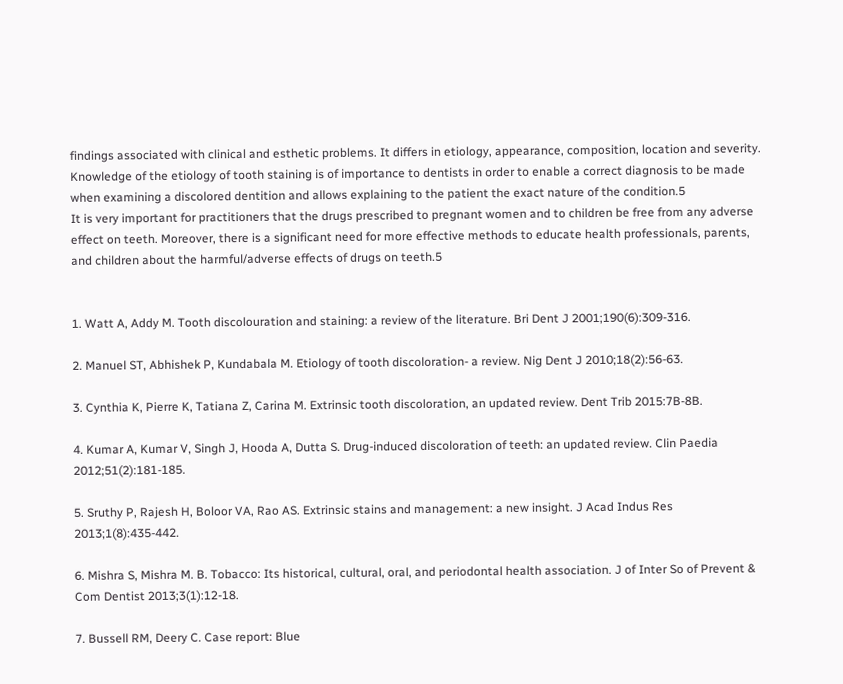findings associated with clinical and esthetic problems. It differs in etiology, appearance, composition, location and severity. Knowledge of the etiology of tooth staining is of importance to dentists in order to enable a correct diagnosis to be made when examining a discolored dentition and allows explaining to the patient the exact nature of the condition.5
It is very important for practitioners that the drugs prescribed to pregnant women and to children be free from any adverse effect on teeth. Moreover, there is a significant need for more effective methods to educate health professionals, parents, and children about the harmful/adverse effects of drugs on teeth.5


1. Watt A, Addy M. Tooth discolouration and staining: a review of the literature. Bri Dent J 2001;190(6):309-316.

2. Manuel ST, Abhishek P, Kundabala M. Etiology of tooth discoloration- a review. Nig Dent J 2010;18(2):56-63.

3. Cynthia K, Pierre K, Tatiana Z, Carina M. Extrinsic tooth discoloration, an updated review. Dent Trib 2015:7B-8B.

4. Kumar A, Kumar V, Singh J, Hooda A, Dutta S. Drug-induced discoloration of teeth: an updated review. Clin Paedia 2012;51(2):181-185.

5. Sruthy P, Rajesh H, Boloor VA, Rao AS. Extrinsic stains and management: a new insight. J Acad Indus Res 2013;1(8):435-442.

6. Mishra S, Mishra M. B. Tobacco: Its historical, cultural, oral, and periodontal health association. J of Inter So of Prevent & Com Dentist 2013;3(1):12-18.

7. Bussell RM, Deery C. Case report: Blue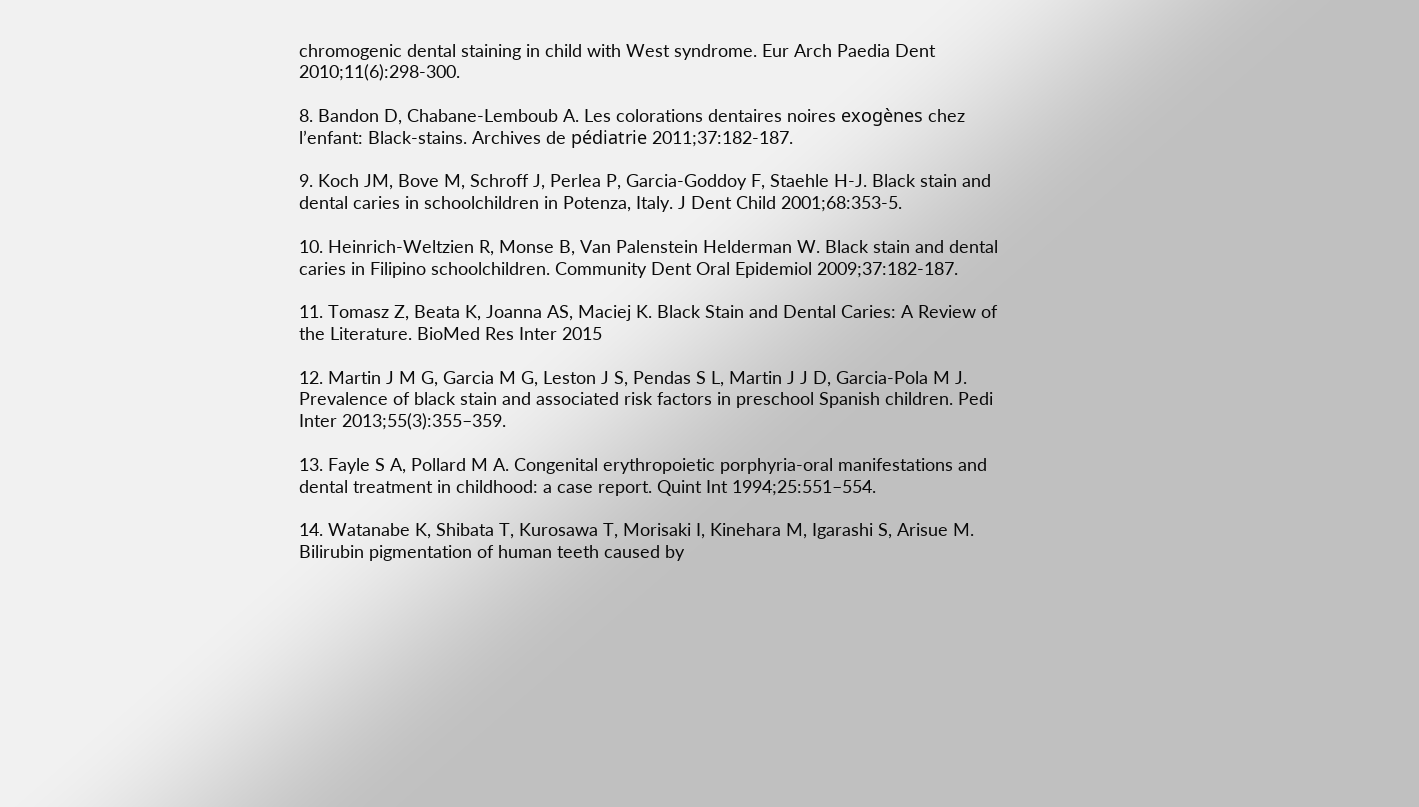chromogenic dental staining in child with West syndrome. Eur Arch Paedia Dent 2010;11(6):298-300.

8. Bandon D, Chabane-Lemboub A. Les colorations dentaires noires exogènes chez l’enfant: Black-stains. Archives de pédiatrie 2011;37:182-187.

9. Koch JM, Bove M, Schroff J, Perlea P, Garcia-Goddoy F, Staehle H-J. Black stain and dental caries in schoolchildren in Potenza, Italy. J Dent Child 2001;68:353-5.

10. Heinrich-Weltzien R, Monse B, Van Palenstein Helderman W. Black stain and dental caries in Filipino schoolchildren. Community Dent Oral Epidemiol 2009;37:182-187.

11. Tomasz Z, Beata K, Joanna AS, Maciej K. Black Stain and Dental Caries: A Review of the Literature. BioMed Res Inter 2015

12. Martin J M G, Garcia M G, Leston J S, Pendas S L, Martin J J D, Garcia-Pola M J. Prevalence of black stain and associated risk factors in preschool Spanish children. Pedi Inter 2013;55(3):355–359.

13. Fayle S A, Pollard M A. Congenital erythropoietic porphyria-oral manifestations and dental treatment in childhood: a case report. Quint Int 1994;25:551–554.

14. Watanabe K, Shibata T, Kurosawa T, Morisaki I, Kinehara M, Igarashi S, Arisue M.  Bilirubin pigmentation of human teeth caused by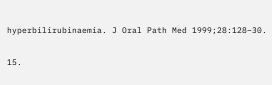hyperbilirubinaemia. J Oral Path Med 1999;28:128–30.

15.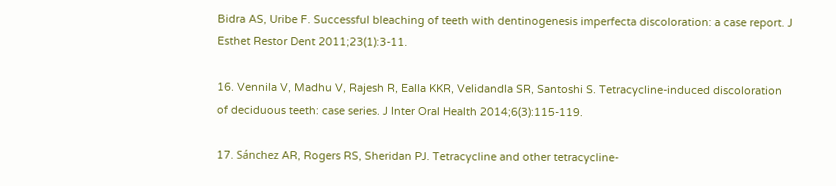Bidra AS, Uribe F. Successful bleaching of teeth with dentinogenesis imperfecta discoloration: a case report. J Esthet Restor Dent 2011;23(1):3-11.

16. Vennila V, Madhu V, Rajesh R, Ealla KKR, Velidandla SR, Santoshi S. Tetracycline-induced discoloration of deciduous teeth: case series. J Inter Oral Health 2014;6(3):115-119.

17. Sánchez AR, Rogers RS, Sheridan PJ. Tetracycline and other tetracycline-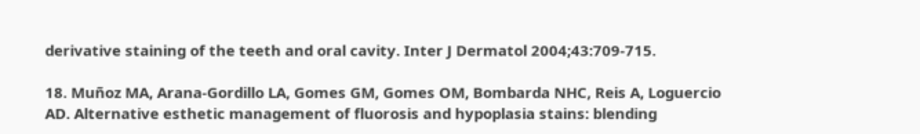derivative staining of the teeth and oral cavity. Inter J Dermatol 2004;43:709-715.

18. Muñoz MA, Arana-Gordillo LA, Gomes GM, Gomes OM, Bombarda NHC, Reis A, Loguercio AD. Alternative esthetic management of fluorosis and hypoplasia stains: blending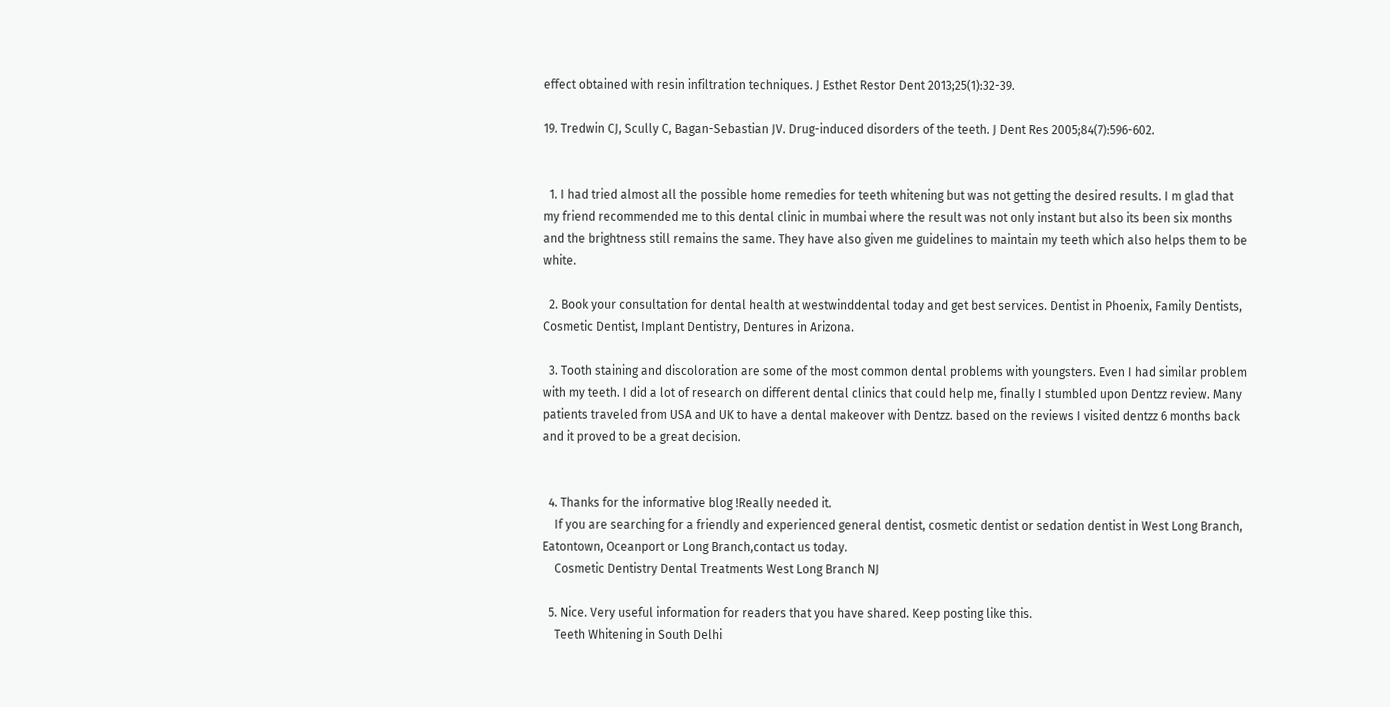effect obtained with resin infiltration techniques. J Esthet Restor Dent 2013;25(1):32-39.

19. Tredwin CJ, Scully C, Bagan-Sebastian JV. Drug-induced disorders of the teeth. J Dent Res 2005;84(7):596-602.


  1. I had tried almost all the possible home remedies for teeth whitening but was not getting the desired results. I m glad that my friend recommended me to this dental clinic in mumbai where the result was not only instant but also its been six months and the brightness still remains the same. They have also given me guidelines to maintain my teeth which also helps them to be white.

  2. Book your consultation for dental health at westwinddental today and get best services. Dentist in Phoenix, Family Dentists, Cosmetic Dentist, Implant Dentistry, Dentures in Arizona.

  3. Tooth staining and discoloration are some of the most common dental problems with youngsters. Even I had similar problem with my teeth. I did a lot of research on different dental clinics that could help me, finally I stumbled upon Dentzz review. Many patients traveled from USA and UK to have a dental makeover with Dentzz. based on the reviews I visited dentzz 6 months back and it proved to be a great decision.


  4. Thanks for the informative blog !Really needed it.
    If you are searching for a friendly and experienced general dentist, cosmetic dentist or sedation dentist in West Long Branch, Eatontown, Oceanport or Long Branch,contact us today.
    Cosmetic Dentistry Dental Treatments West Long Branch NJ

  5. Nice. Very useful information for readers that you have shared. Keep posting like this.
    Teeth Whitening in South Delhi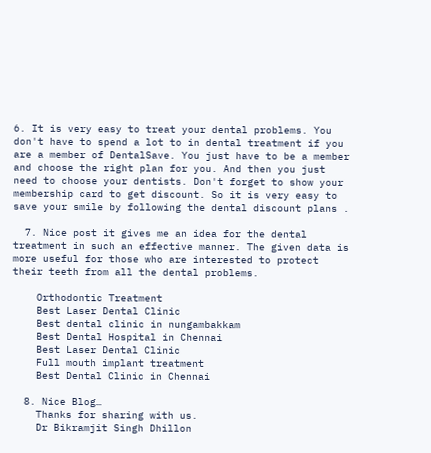6. It is very easy to treat your dental problems. You don't have to spend a lot to in dental treatment if you are a member of DentalSave. You just have to be a member and choose the right plan for you. And then you just need to choose your dentists. Don't forget to show your membership card to get discount. So it is very easy to save your smile by following the dental discount plans .

  7. Nice post it gives me an idea for the dental treatment in such an effective manner. The given data is more useful for those who are interested to protect their teeth from all the dental problems.

    Orthodontic Treatment
    Best Laser Dental Clinic
    Best dental clinic in nungambakkam
    Best Dental Hospital in Chennai
    Best Laser Dental Clinic
    Full mouth implant treatment
    Best Dental Clinic in Chennai

  8. Nice Blog…
    Thanks for sharing with us.
    Dr Bikramjit Singh Dhillon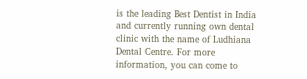is the leading Best Dentist in India and currently running own dental clinic with the name of Ludhiana Dental Centre. For more information, you can come to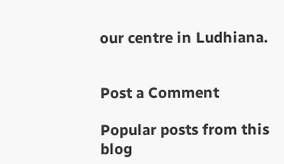our centre in Ludhiana.


Post a Comment

Popular posts from this blog